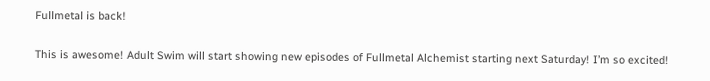Fullmetal is back!

This is awesome! Adult Swim will start showing new episodes of Fullmetal Alchemist starting next Saturday! I’m so excited!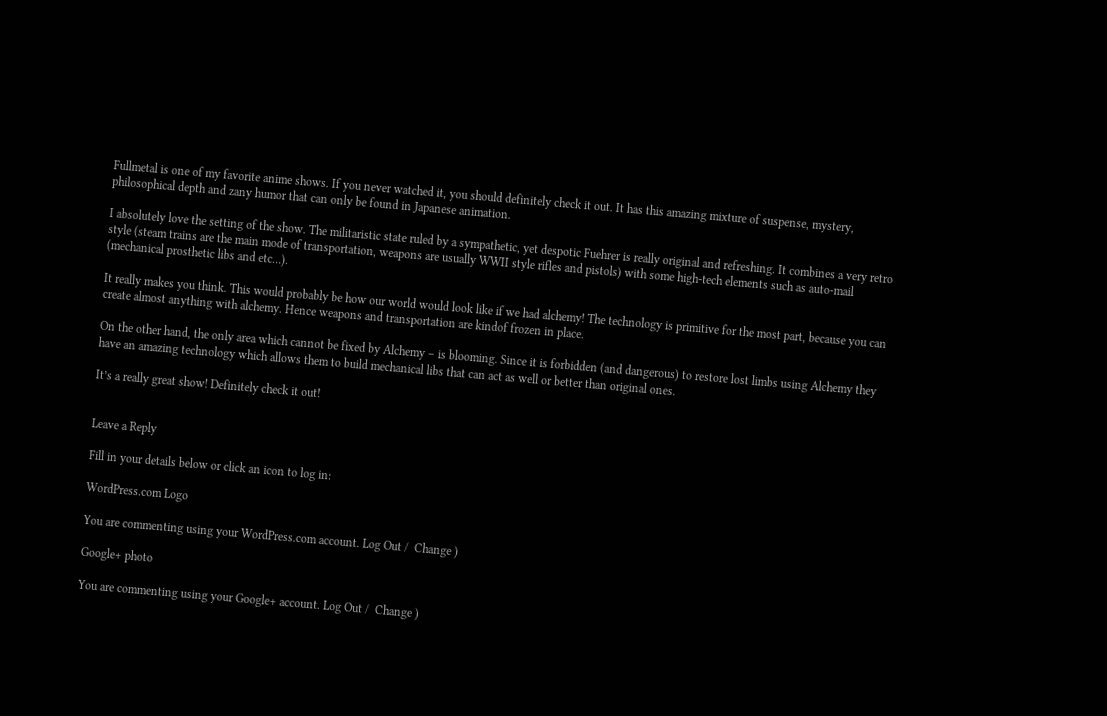Fullmetal is one of my favorite anime shows. If you never watched it, you should definitely check it out. It has this amazing mixture of suspense, mystery, philosophical depth and zany humor that can only be found in Japanese animation.

I absolutely love the setting of the show. The militaristic state ruled by a sympathetic, yet despotic Fuehrer is really original and refreshing. It combines a very retro style (steam trains are the main mode of transportation, weapons are usually WWII style rifles and pistols) with some high-tech elements such as auto-mail (mechanical prosthetic libs and etc…).

It really makes you think. This would probably be how our world would look like if we had alchemy! The technology is primitive for the most part, because you can create almost anything with alchemy. Hence weapons and transportation are kindof frozen in place.

On the other hand, the only area which cannot be fixed by Alchemy – is blooming. Since it is forbidden (and dangerous) to restore lost limbs using Alchemy they have an amazing technology which allows them to build mechanical libs that can act as well or better than original ones.

It’s a really great show! Definitely check it out!


Leave a Reply

Fill in your details below or click an icon to log in:

WordPress.com Logo

You are commenting using your WordPress.com account. Log Out /  Change )

Google+ photo

You are commenting using your Google+ account. Log Out /  Change )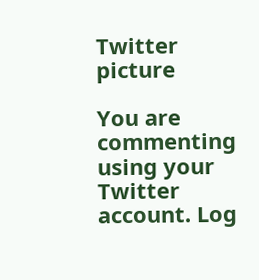Twitter picture

You are commenting using your Twitter account. Log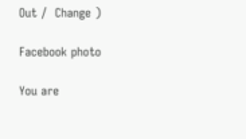Out /  Change )

Facebook photo

You are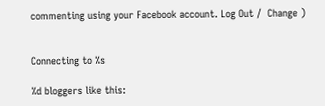commenting using your Facebook account. Log Out /  Change )


Connecting to %s

%d bloggers like this: